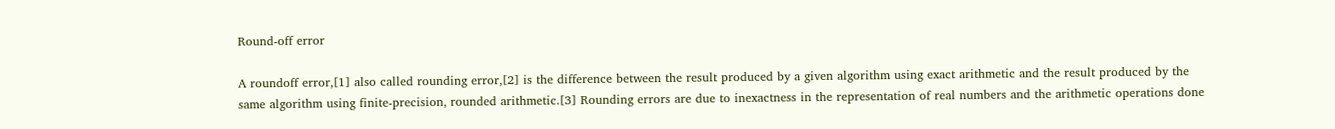Round-off error

A roundoff error,[1] also called rounding error,[2] is the difference between the result produced by a given algorithm using exact arithmetic and the result produced by the same algorithm using finite-precision, rounded arithmetic.[3] Rounding errors are due to inexactness in the representation of real numbers and the arithmetic operations done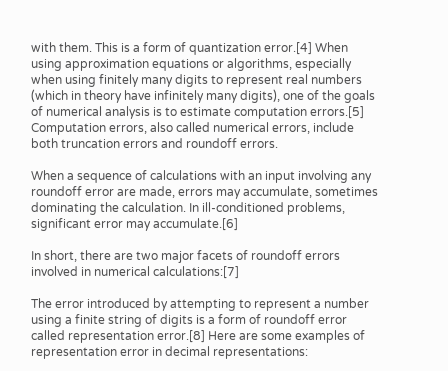with them. This is a form of quantization error.[4] When using approximation equations or algorithms, especially when using finitely many digits to represent real numbers (which in theory have infinitely many digits), one of the goals of numerical analysis is to estimate computation errors.[5] Computation errors, also called numerical errors, include both truncation errors and roundoff errors.

When a sequence of calculations with an input involving any roundoff error are made, errors may accumulate, sometimes dominating the calculation. In ill-conditioned problems, significant error may accumulate.[6]

In short, there are two major facets of roundoff errors involved in numerical calculations:[7]

The error introduced by attempting to represent a number using a finite string of digits is a form of roundoff error called representation error.[8] Here are some examples of representation error in decimal representations: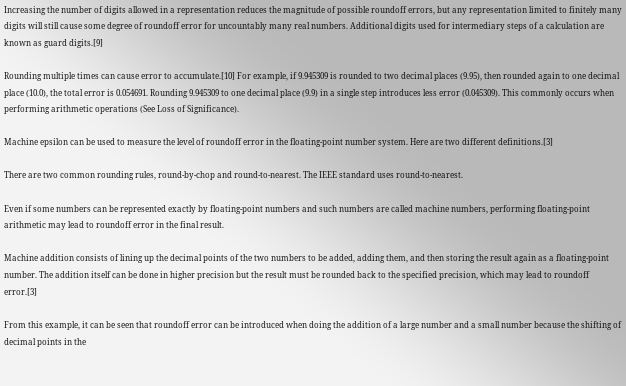Increasing the number of digits allowed in a representation reduces the magnitude of possible roundoff errors, but any representation limited to finitely many digits will still cause some degree of roundoff error for uncountably many real numbers. Additional digits used for intermediary steps of a calculation are known as guard digits.[9]

Rounding multiple times can cause error to accumulate.[10] For example, if 9.945309 is rounded to two decimal places (9.95), then rounded again to one decimal place (10.0), the total error is 0.054691. Rounding 9.945309 to one decimal place (9.9) in a single step introduces less error (0.045309). This commonly occurs when performing arithmetic operations (See Loss of Significance).

Machine epsilon can be used to measure the level of roundoff error in the floating-point number system. Here are two different definitions.[3]

There are two common rounding rules, round-by-chop and round-to-nearest. The IEEE standard uses round-to-nearest.

Even if some numbers can be represented exactly by floating-point numbers and such numbers are called machine numbers, performing floating-point arithmetic may lead to roundoff error in the final result.

Machine addition consists of lining up the decimal points of the two numbers to be added, adding them, and then storing the result again as a floating-point number. The addition itself can be done in higher precision but the result must be rounded back to the specified precision, which may lead to roundoff error.[3]

From this example, it can be seen that roundoff error can be introduced when doing the addition of a large number and a small number because the shifting of decimal points in the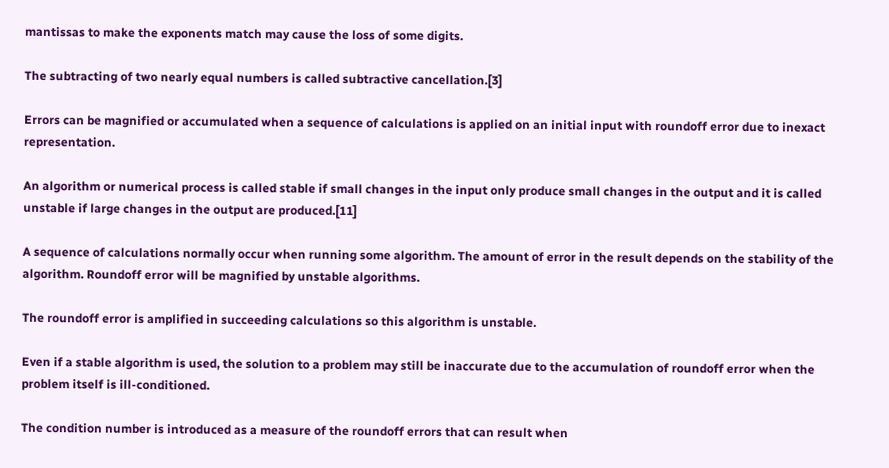mantissas to make the exponents match may cause the loss of some digits.

The subtracting of two nearly equal numbers is called subtractive cancellation.[3]

Errors can be magnified or accumulated when a sequence of calculations is applied on an initial input with roundoff error due to inexact representation.

An algorithm or numerical process is called stable if small changes in the input only produce small changes in the output and it is called unstable if large changes in the output are produced.[11]

A sequence of calculations normally occur when running some algorithm. The amount of error in the result depends on the stability of the algorithm. Roundoff error will be magnified by unstable algorithms.

The roundoff error is amplified in succeeding calculations so this algorithm is unstable.

Even if a stable algorithm is used, the solution to a problem may still be inaccurate due to the accumulation of roundoff error when the problem itself is ill-conditioned.

The condition number is introduced as a measure of the roundoff errors that can result when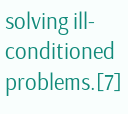solving ill-conditioned problems.[7]